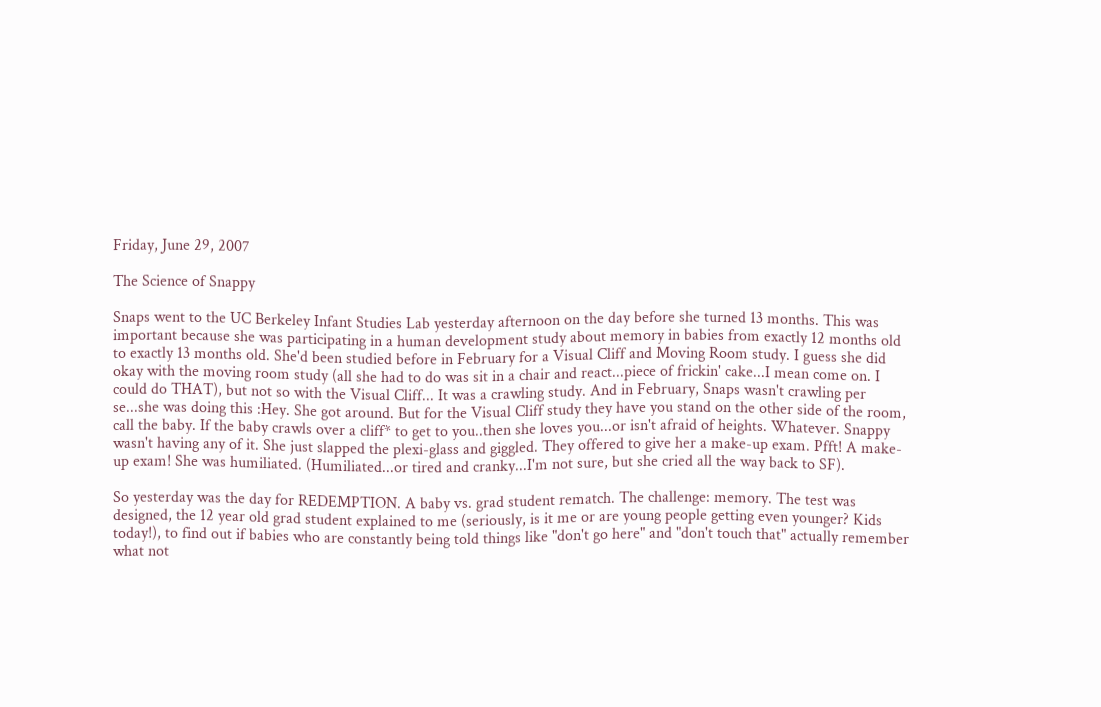Friday, June 29, 2007

The Science of Snappy

Snaps went to the UC Berkeley Infant Studies Lab yesterday afternoon on the day before she turned 13 months. This was important because she was participating in a human development study about memory in babies from exactly 12 months old to exactly 13 months old. She'd been studied before in February for a Visual Cliff and Moving Room study. I guess she did okay with the moving room study (all she had to do was sit in a chair and react...piece of frickin' cake...I mean come on. I could do THAT), but not so with the Visual Cliff... It was a crawling study. And in February, Snaps wasn't crawling per se...she was doing this :Hey. She got around. But for the Visual Cliff study they have you stand on the other side of the room, call the baby. If the baby crawls over a cliff* to get to you..then she loves you...or isn't afraid of heights. Whatever. Snappy wasn't having any of it. She just slapped the plexi-glass and giggled. They offered to give her a make-up exam. Pfft! A make-up exam! She was humiliated. (Humiliated...or tired and cranky...I'm not sure, but she cried all the way back to SF).

So yesterday was the day for REDEMPTION. A baby vs. grad student rematch. The challenge: memory. The test was designed, the 12 year old grad student explained to me (seriously, is it me or are young people getting even younger? Kids today!), to find out if babies who are constantly being told things like "don't go here" and "don't touch that" actually remember what not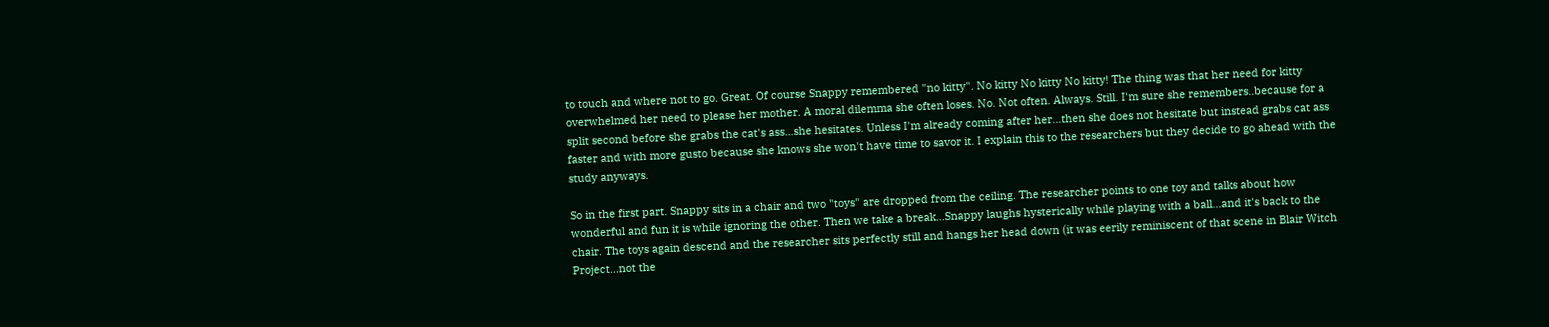to touch and where not to go. Great. Of course Snappy remembered "no kitty". No kitty No kitty No kitty! The thing was that her need for kitty overwhelmed her need to please her mother. A moral dilemma she often loses. No. Not often. Always. Still. I'm sure she remembers..because for a split second before she grabs the cat's ass...she hesitates. Unless I'm already coming after her...then she does not hesitate but instead grabs cat ass faster and with more gusto because she knows she won't have time to savor it. I explain this to the researchers but they decide to go ahead with the study anyways.

So in the first part. Snappy sits in a chair and two "toys" are dropped from the ceiling. The researcher points to one toy and talks about how wonderful and fun it is while ignoring the other. Then we take a break...Snappy laughs hysterically while playing with a ball...and it's back to the chair. The toys again descend and the researcher sits perfectly still and hangs her head down (it was eerily reminiscent of that scene in Blair Witch Project...not the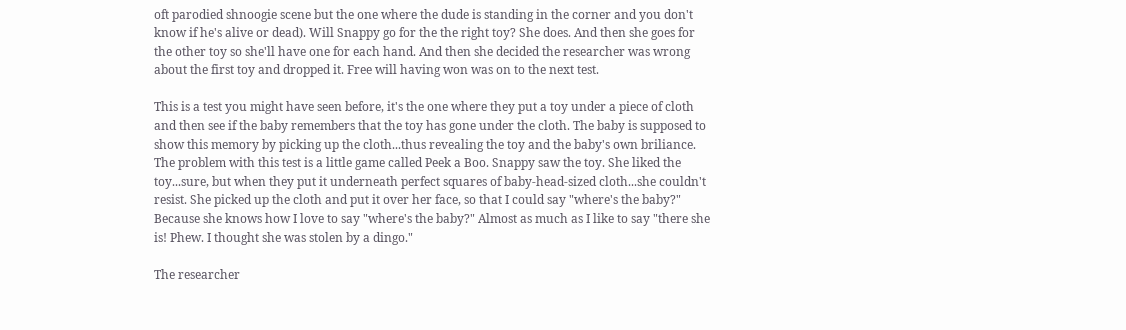oft parodied shnoogie scene but the one where the dude is standing in the corner and you don't know if he's alive or dead). Will Snappy go for the the right toy? She does. And then she goes for the other toy so she'll have one for each hand. And then she decided the researcher was wrong about the first toy and dropped it. Free will having won was on to the next test.

This is a test you might have seen before, it's the one where they put a toy under a piece of cloth and then see if the baby remembers that the toy has gone under the cloth. The baby is supposed to show this memory by picking up the cloth...thus revealing the toy and the baby's own briliance. The problem with this test is a little game called Peek a Boo. Snappy saw the toy. She liked the toy...sure, but when they put it underneath perfect squares of baby-head-sized cloth...she couldn't resist. She picked up the cloth and put it over her face, so that I could say "where's the baby?" Because she knows how I love to say "where's the baby?" Almost as much as I like to say "there she is! Phew. I thought she was stolen by a dingo."

The researcher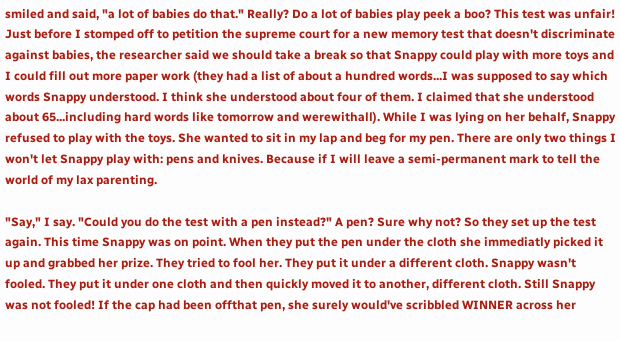smiled and said, "a lot of babies do that." Really? Do a lot of babies play peek a boo? This test was unfair! Just before I stomped off to petition the supreme court for a new memory test that doesn't discriminate against babies, the researcher said we should take a break so that Snappy could play with more toys and I could fill out more paper work (they had a list of about a hundred words...I was supposed to say which words Snappy understood. I think she understood about four of them. I claimed that she understood about 65...including hard words like tomorrow and werewithall). While I was lying on her behalf, Snappy refused to play with the toys. She wanted to sit in my lap and beg for my pen. There are only two things I won't let Snappy play with: pens and knives. Because if I will leave a semi-permanent mark to tell the world of my lax parenting.

"Say," I say. "Could you do the test with a pen instead?" A pen? Sure why not? So they set up the test again. This time Snappy was on point. When they put the pen under the cloth she immediatly picked it up and grabbed her prize. They tried to fool her. They put it under a different cloth. Snappy wasn't fooled. They put it under one cloth and then quickly moved it to another, different cloth. Still Snappy was not fooled! If the cap had been offthat pen, she surely would've scribbled WINNER across her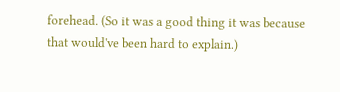forehead. (So it was a good thing it was because that would've been hard to explain.)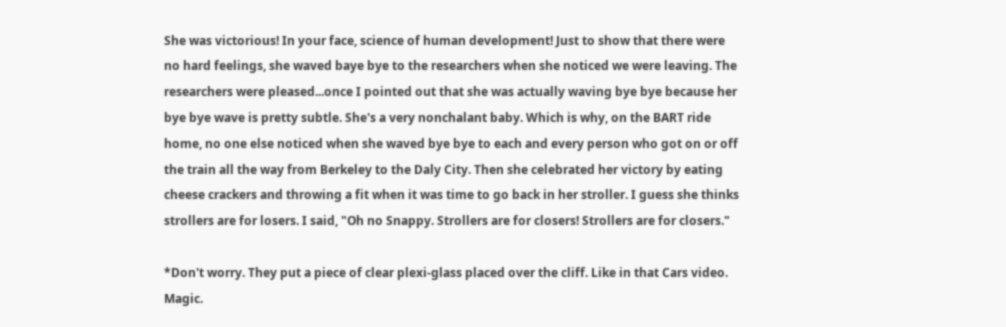She was victorious! In your face, science of human development! Just to show that there were no hard feelings, she waved baye bye to the researchers when she noticed we were leaving. The researchers were pleased...once I pointed out that she was actually waving bye bye because her bye bye wave is pretty subtle. She's a very nonchalant baby. Which is why, on the BART ride home, no one else noticed when she waved bye bye to each and every person who got on or off the train all the way from Berkeley to the Daly City. Then she celebrated her victory by eating cheese crackers and throwing a fit when it was time to go back in her stroller. I guess she thinks strollers are for losers. I said, "Oh no Snappy. Strollers are for closers! Strollers are for closers."

*Don't worry. They put a piece of clear plexi-glass placed over the cliff. Like in that Cars video. Magic.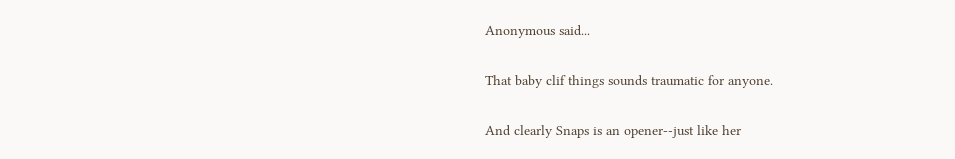Anonymous said...

That baby clif things sounds traumatic for anyone.

And clearly Snaps is an opener--just like her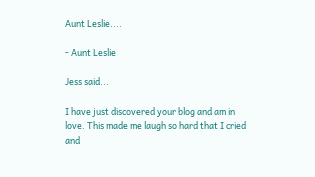Aunt Leslie....

- Aunt Leslie

Jess said...

I have just discovered your blog and am in love. This made me laugh so hard that I cried and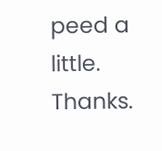peed a little. Thanks.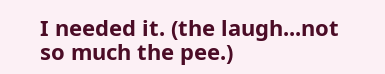I needed it. (the laugh...not so much the pee.)